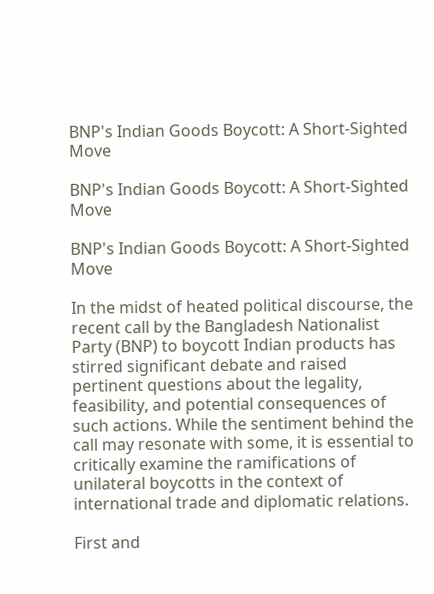BNP's Indian Goods Boycott: A Short-Sighted Move

BNP's Indian Goods Boycott: A Short-Sighted Move

BNP's Indian Goods Boycott: A Short-Sighted Move

In the midst of heated political discourse, the recent call by the Bangladesh Nationalist Party (BNP) to boycott Indian products has stirred significant debate and raised pertinent questions about the legality, feasibility, and potential consequences of such actions. While the sentiment behind the call may resonate with some, it is essential to critically examine the ramifications of unilateral boycotts in the context of international trade and diplomatic relations.

First and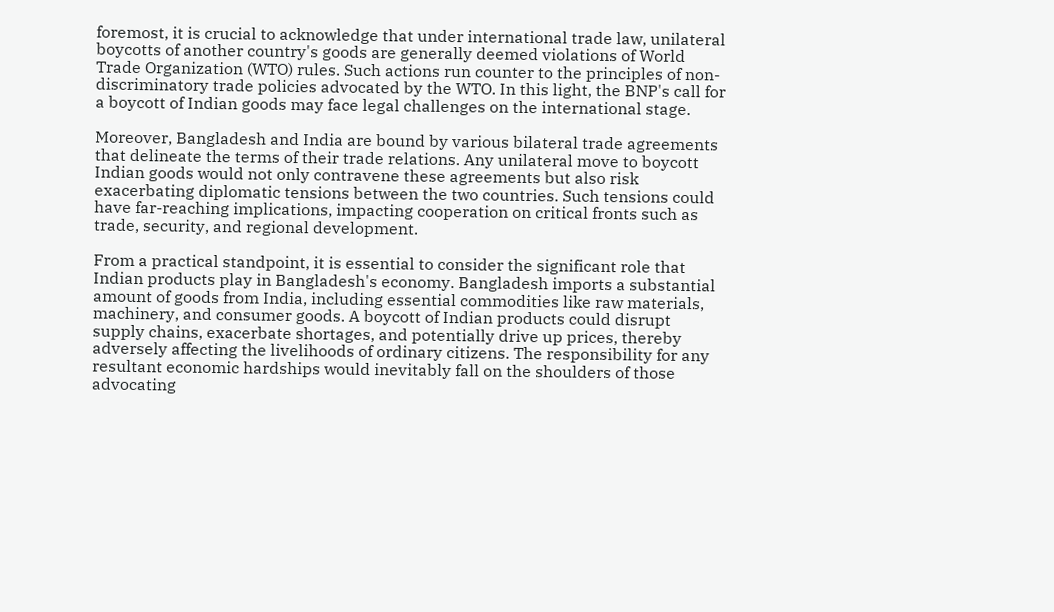foremost, it is crucial to acknowledge that under international trade law, unilateral boycotts of another country's goods are generally deemed violations of World Trade Organization (WTO) rules. Such actions run counter to the principles of non-discriminatory trade policies advocated by the WTO. In this light, the BNP's call for a boycott of Indian goods may face legal challenges on the international stage.

Moreover, Bangladesh and India are bound by various bilateral trade agreements that delineate the terms of their trade relations. Any unilateral move to boycott Indian goods would not only contravene these agreements but also risk exacerbating diplomatic tensions between the two countries. Such tensions could have far-reaching implications, impacting cooperation on critical fronts such as trade, security, and regional development.

From a practical standpoint, it is essential to consider the significant role that Indian products play in Bangladesh's economy. Bangladesh imports a substantial amount of goods from India, including essential commodities like raw materials, machinery, and consumer goods. A boycott of Indian products could disrupt supply chains, exacerbate shortages, and potentially drive up prices, thereby adversely affecting the livelihoods of ordinary citizens. The responsibility for any resultant economic hardships would inevitably fall on the shoulders of those advocating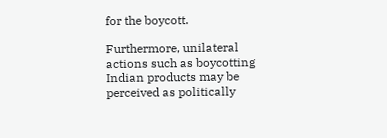for the boycott.

Furthermore, unilateral actions such as boycotting Indian products may be perceived as politically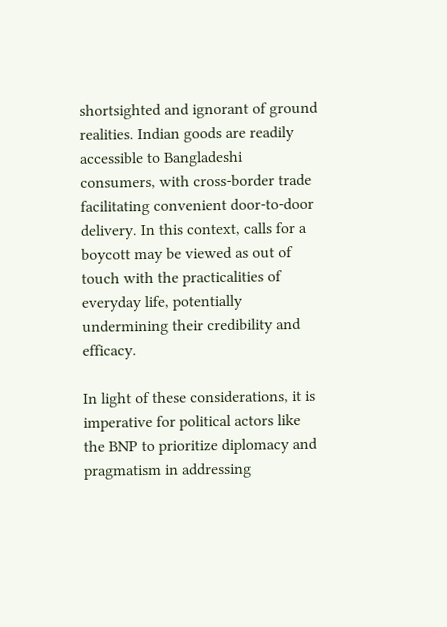shortsighted and ignorant of ground realities. Indian goods are readily accessible to Bangladeshi consumers, with cross-border trade facilitating convenient door-to-door delivery. In this context, calls for a boycott may be viewed as out of touch with the practicalities of everyday life, potentially undermining their credibility and efficacy.

In light of these considerations, it is imperative for political actors like the BNP to prioritize diplomacy and pragmatism in addressing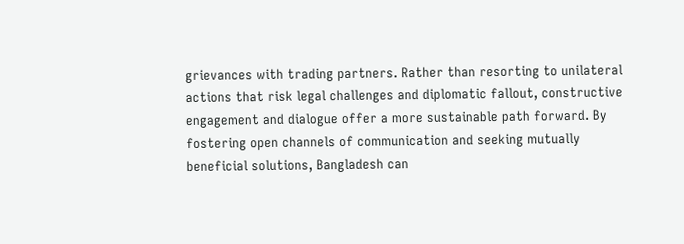grievances with trading partners. Rather than resorting to unilateral actions that risk legal challenges and diplomatic fallout, constructive engagement and dialogue offer a more sustainable path forward. By fostering open channels of communication and seeking mutually beneficial solutions, Bangladesh can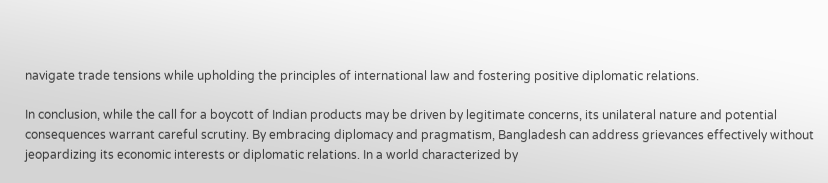navigate trade tensions while upholding the principles of international law and fostering positive diplomatic relations.

In conclusion, while the call for a boycott of Indian products may be driven by legitimate concerns, its unilateral nature and potential consequences warrant careful scrutiny. By embracing diplomacy and pragmatism, Bangladesh can address grievances effectively without jeopardizing its economic interests or diplomatic relations. In a world characterized by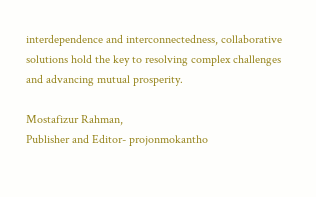interdependence and interconnectedness, collaborative solutions hold the key to resolving complex challenges and advancing mutual prosperity.

Mostafizur Rahman,
Publisher and Editor- projonmokantho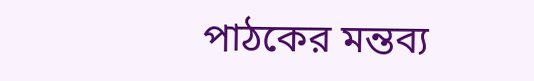পাঠকের মন্তব্য